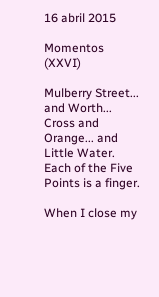16 abril 2015

Momentos (XXVI)

Mulberry Street... and Worth... Cross and Orange... and Little Water. Each of the Five Points is a finger.

When I close my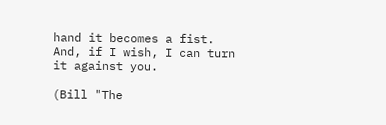hand it becomes a fist. And, if I wish, I can turn it against you.

(Bill "The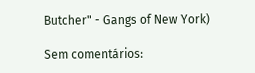Butcher" - Gangs of New York)

Sem comentários: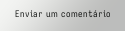Enviar um comentário